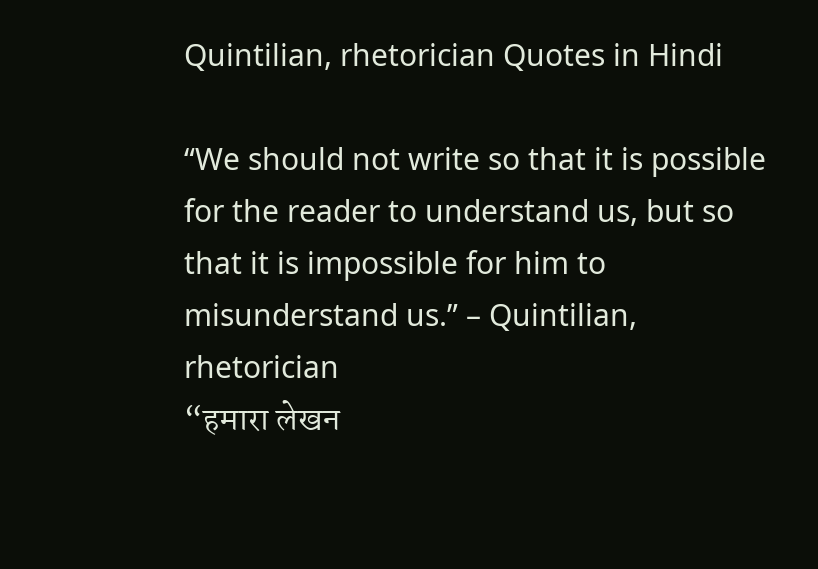Quintilian, rhetorician Quotes in Hindi

“We should not write so that it is possible for the reader to understand us, but so that it is impossible for him to misunderstand us.” – Quintilian, rhetorician
“हमारा लेखन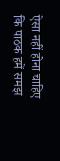ऐसा नहीं होना चाहिए कि पाठक हमें समझ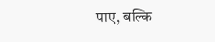पाए, बल्कि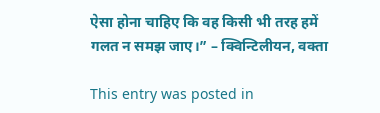ऐसा होना चाहिए कि वह किसी भी तरह हमें गलत न समझ जाए।” – क्विन्टिलीयन, वक्ता

This entry was posted in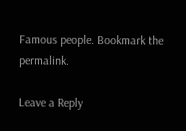Famous people. Bookmark the permalink.

Leave a Reply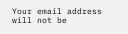Your email address will not be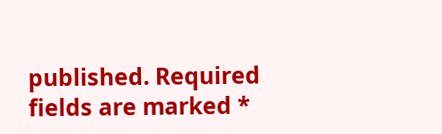published. Required fields are marked *